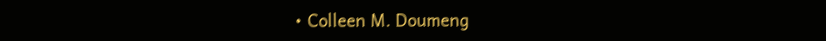• Colleen M. Doumeng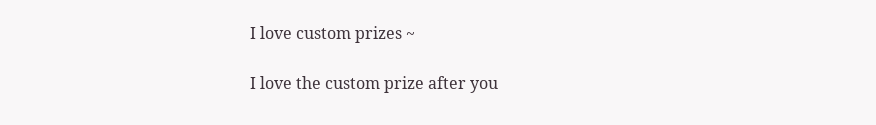I love custom prizes ~

I love the custom prize after you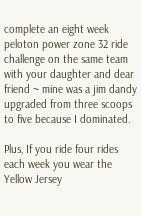complete an eight week peloton power zone 32 ride challenge on the same team with your daughter and dear friend ~ mine was a jim dandy upgraded from three scoops to five because I dominated.

Plus, If you ride four rides each week you wear the Yellow Jersey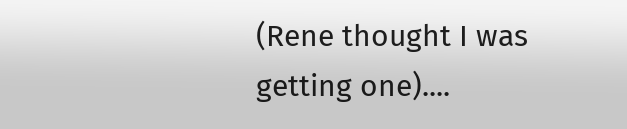(Rene thought I was getting one)....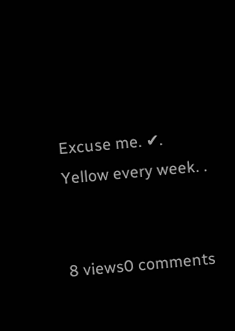Excuse me. ✔. Yellow every week. .


8 views0 comments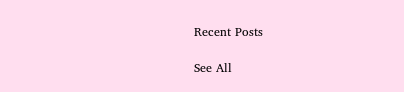Recent Posts

See All